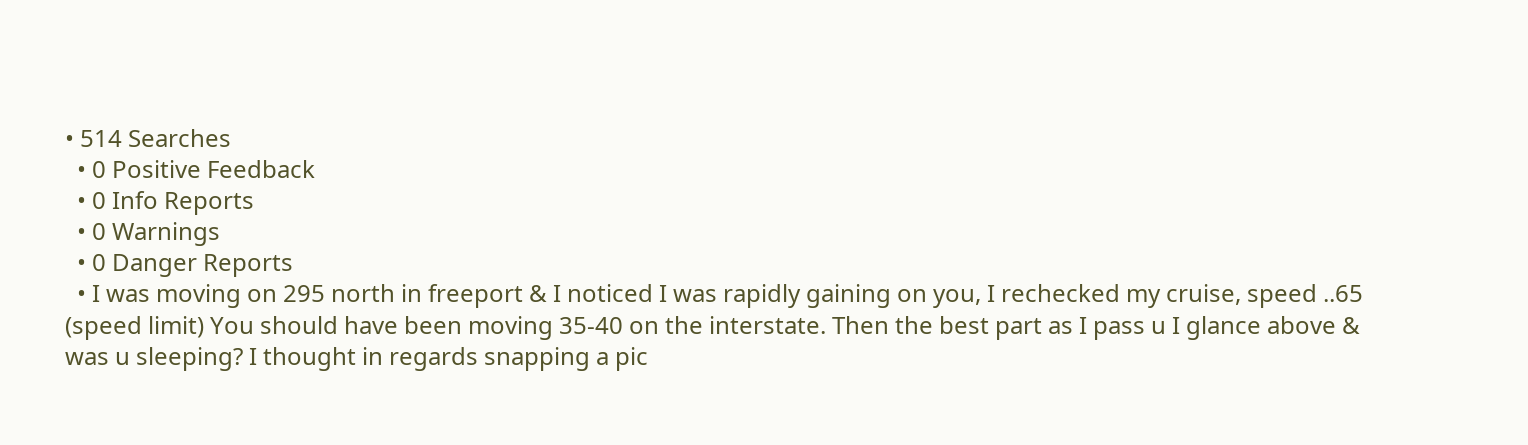• 514 Searches
  • 0 Positive Feedback
  • 0 Info Reports
  • 0 Warnings
  • 0 Danger Reports
  • I was moving on 295 north in freeport & I noticed I was rapidly gaining on you, I rechecked my cruise, speed ..65 (speed limit) You should have been moving 35-40 on the interstate. Then the best part as I pass u I glance above & was u sleeping? I thought in regards snapping a pic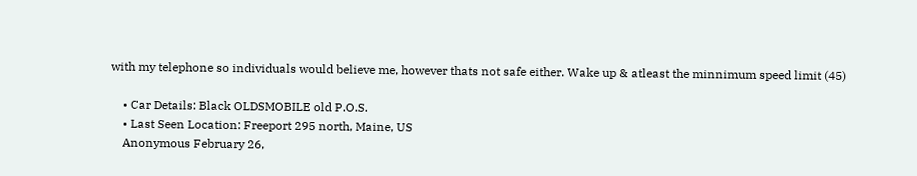with my telephone so individuals would believe me, however thats not safe either. Wake up & atleast the minnimum speed limit (45)

    • Car Details: Black OLDSMOBILE old P.O.S.
    • Last Seen Location: Freeport 295 north, Maine, US
    Anonymous February 26,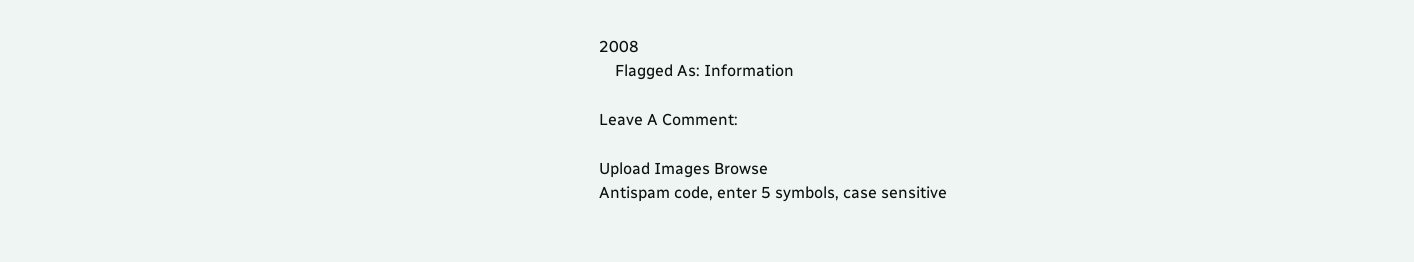2008
    Flagged As: Information

Leave A Comment:

Upload Images Browse
Antispam code, enter 5 symbols, case sensitive